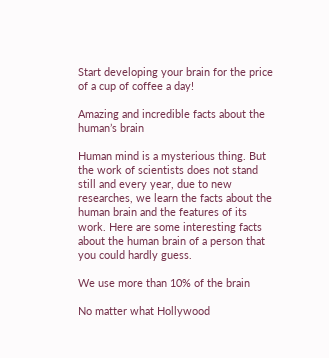Start developing your brain for the price of a cup of coffee a day!

Amazing and incredible facts about the human’s brain

Human mind is a mysterious thing. But the work of scientists does not stand still and every year, due to new researches, we learn the facts about the human brain and the features of its work. Here are some interesting facts about the human brain of a person that you could hardly guess.

We use more than 10% of the brain

No matter what Hollywood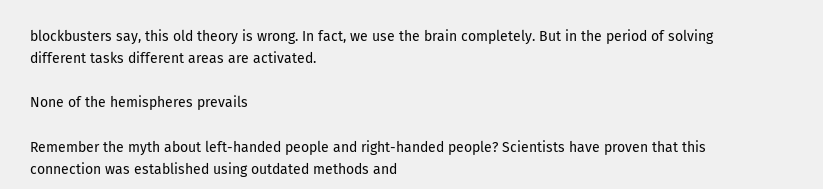blockbusters say, this old theory is wrong. In fact, we use the brain completely. But in the period of solving different tasks different areas are activated.

None of the hemispheres prevails

Remember the myth about left-handed people and right-handed people? Scientists have proven that this connection was established using outdated methods and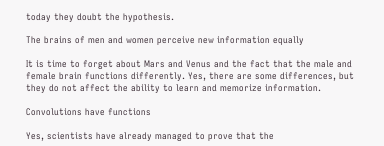today they doubt the hypothesis.

The brains of men and women perceive new information equally

It is time to forget about Mars and Venus and the fact that the male and female brain functions differently. Yes, there are some differences, but they do not affect the ability to learn and memorize information.

Convolutions have functions

Yes, scientists have already managed to prove that the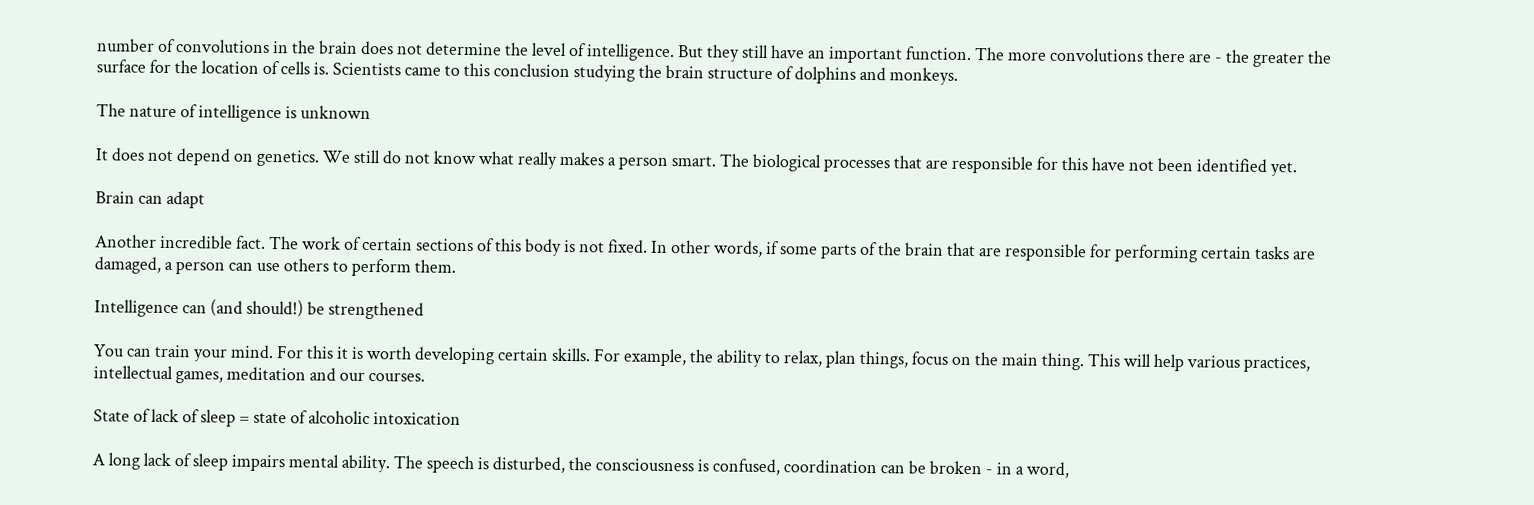number of convolutions in the brain does not determine the level of intelligence. But they still have an important function. The more convolutions there are - the greater the surface for the location of cells is. Scientists came to this conclusion studying the brain structure of dolphins and monkeys.

The nature of intelligence is unknown

It does not depend on genetics. We still do not know what really makes a person smart. The biological processes that are responsible for this have not been identified yet.

Brain can adapt

Another incredible fact. The work of certain sections of this body is not fixed. In other words, if some parts of the brain that are responsible for performing certain tasks are damaged, a person can use others to perform them.

Intelligence can (and should!) be strengthened

You can train your mind. For this it is worth developing certain skills. For example, the ability to relax, plan things, focus on the main thing. This will help various practices, intellectual games, meditation and our courses.

State of lack of sleep = state of alcoholic intoxication

A long lack of sleep impairs mental ability. The speech is disturbed, the consciousness is confused, coordination can be broken - in a word,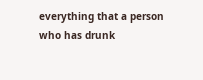everything that a person who has drunk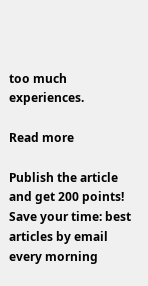too much experiences.

Read more

Publish the article and get 200 points!
Save your time: best articles by email every morning